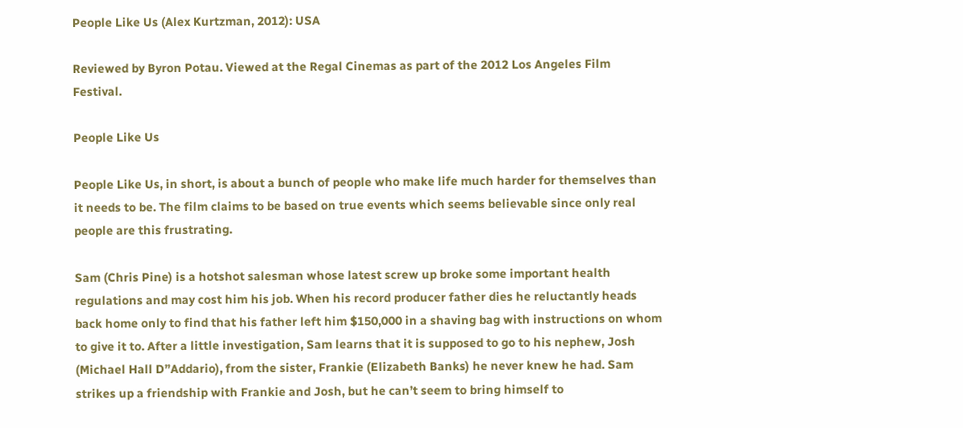People Like Us (Alex Kurtzman, 2012): USA

Reviewed by Byron Potau. Viewed at the Regal Cinemas as part of the 2012 Los Angeles Film Festival.

People Like Us

People Like Us, in short, is about a bunch of people who make life much harder for themselves than it needs to be. The film claims to be based on true events which seems believable since only real people are this frustrating.

Sam (Chris Pine) is a hotshot salesman whose latest screw up broke some important health regulations and may cost him his job. When his record producer father dies he reluctantly heads back home only to find that his father left him $150,000 in a shaving bag with instructions on whom to give it to. After a little investigation, Sam learns that it is supposed to go to his nephew, Josh (Michael Hall D”Addario), from the sister, Frankie (Elizabeth Banks) he never knew he had. Sam strikes up a friendship with Frankie and Josh, but he can’t seem to bring himself to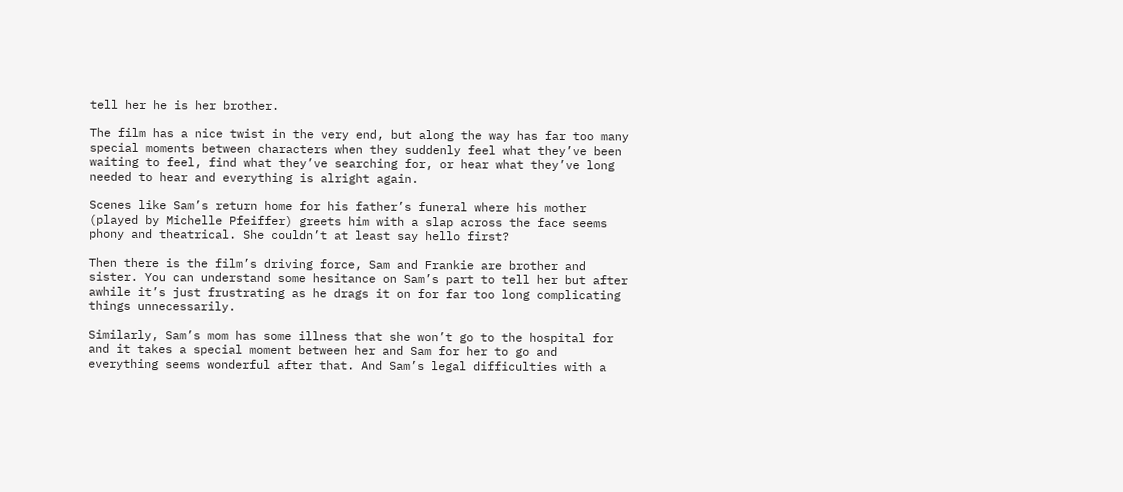tell her he is her brother.

The film has a nice twist in the very end, but along the way has far too many special moments between characters when they suddenly feel what they’ve been waiting to feel, find what they’ve searching for, or hear what they’ve long needed to hear and everything is alright again.

Scenes like Sam’s return home for his father’s funeral where his mother (played by Michelle Pfeiffer) greets him with a slap across the face seems phony and theatrical. She couldn’t at least say hello first?

Then there is the film’s driving force, Sam and Frankie are brother and sister. You can understand some hesitance on Sam’s part to tell her but after awhile it’s just frustrating as he drags it on for far too long complicating things unnecessarily.

Similarly, Sam’s mom has some illness that she won’t go to the hospital for and it takes a special moment between her and Sam for her to go and everything seems wonderful after that. And Sam’s legal difficulties with a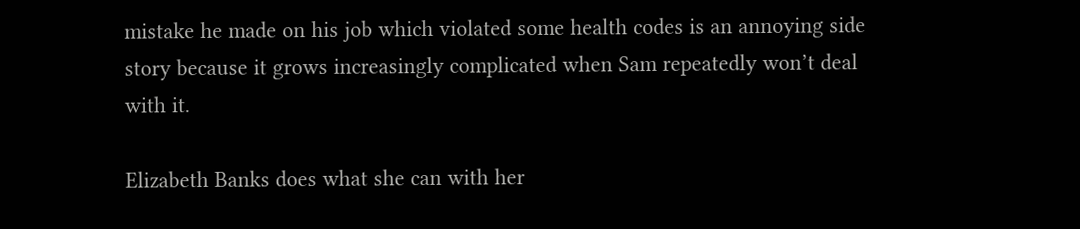mistake he made on his job which violated some health codes is an annoying side story because it grows increasingly complicated when Sam repeatedly won’t deal with it.

Elizabeth Banks does what she can with her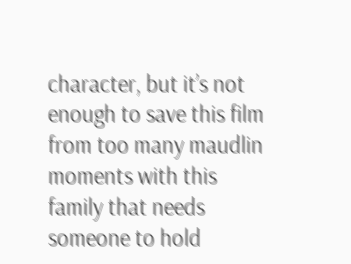character, but it’s not enough to save this film from too many maudlin moments with this family that needs someone to hold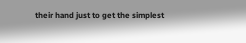their hand just to get the simplest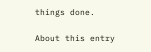things done.

About this entry